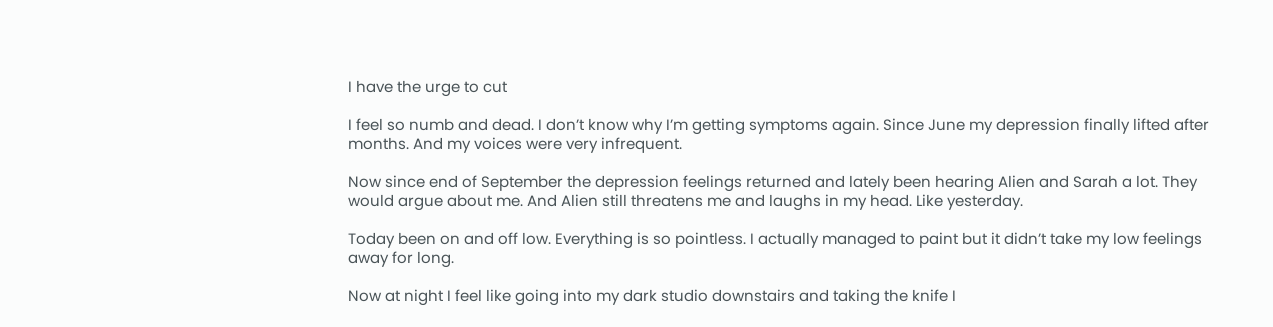I have the urge to cut

I feel so numb and dead. I don’t know why I’m getting symptoms again. Since June my depression finally lifted after months. And my voices were very infrequent.

Now since end of September the depression feelings returned and lately been hearing Alien and Sarah a lot. They would argue about me. And Alien still threatens me and laughs in my head. Like yesterday.

Today been on and off low. Everything is so pointless. I actually managed to paint but it didn’t take my low feelings away for long.

Now at night I feel like going into my dark studio downstairs and taking the knife I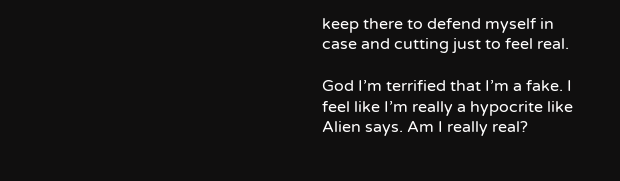keep there to defend myself in case and cutting just to feel real.

God I’m terrified that I’m a fake. I feel like I’m really a hypocrite like Alien says. Am I really real?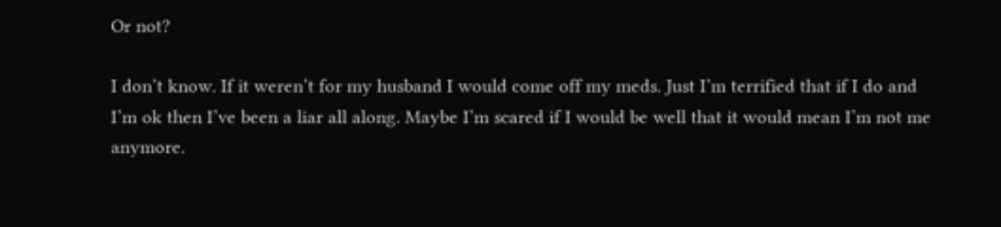Or not?

I don’t know. If it weren’t for my husband I would come off my meds. Just I’m terrified that if I do and I’m ok then I’ve been a liar all along. Maybe I’m scared if I would be well that it would mean I’m not me anymore.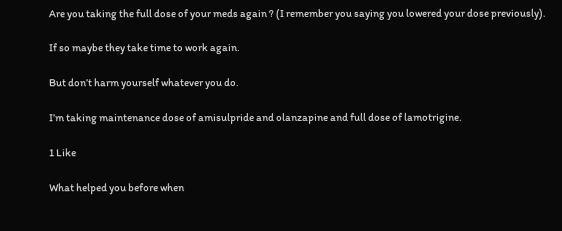Are you taking the full dose of your meds again ? (I remember you saying you lowered your dose previously).

If so maybe they take time to work again.

But don’t harm yourself whatever you do.

I’m taking maintenance dose of amisulpride and olanzapine and full dose of lamotrigine.

1 Like

What helped you before when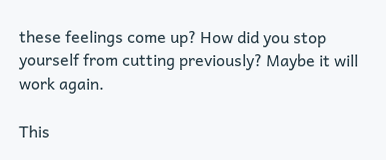these feelings come up? How did you stop yourself from cutting previously? Maybe it will work again.

This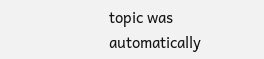topic was automatically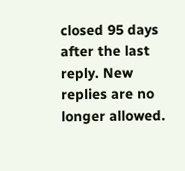closed 95 days after the last reply. New replies are no longer allowed.